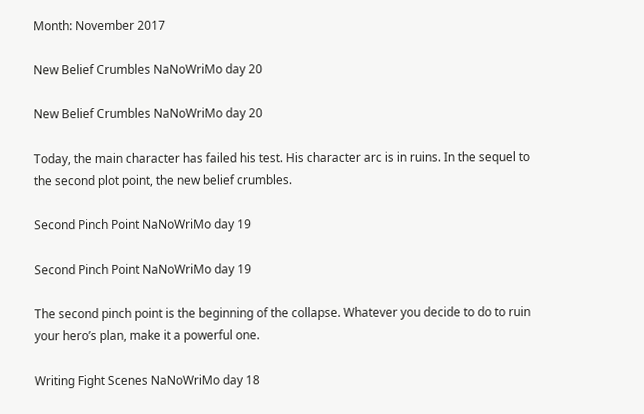Month: November 2017

New Belief Crumbles NaNoWriMo day 20

New Belief Crumbles NaNoWriMo day 20

Today, the main character has failed his test. His character arc is in ruins. In the sequel to the second plot point, the new belief crumbles.

Second Pinch Point NaNoWriMo day 19

Second Pinch Point NaNoWriMo day 19

The second pinch point is the beginning of the collapse. Whatever you decide to do to ruin your hero’s plan, make it a powerful one.

Writing Fight Scenes NaNoWriMo day 18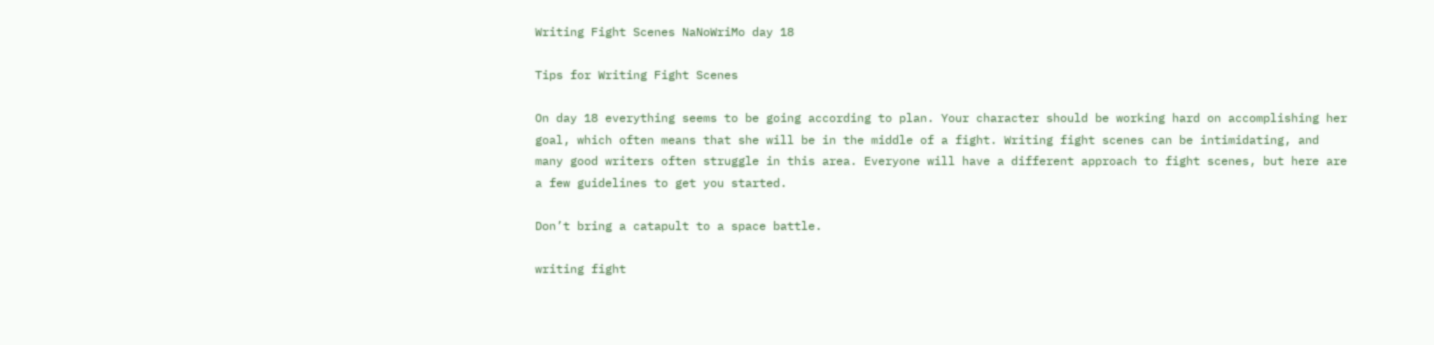Writing Fight Scenes NaNoWriMo day 18

Tips for Writing Fight Scenes

On day 18 everything seems to be going according to plan. Your character should be working hard on accomplishing her goal, which often means that she will be in the middle of a fight. Writing fight scenes can be intimidating, and many good writers often struggle in this area. Everyone will have a different approach to fight scenes, but here are a few guidelines to get you started.

Don’t bring a catapult to a space battle.

writing fight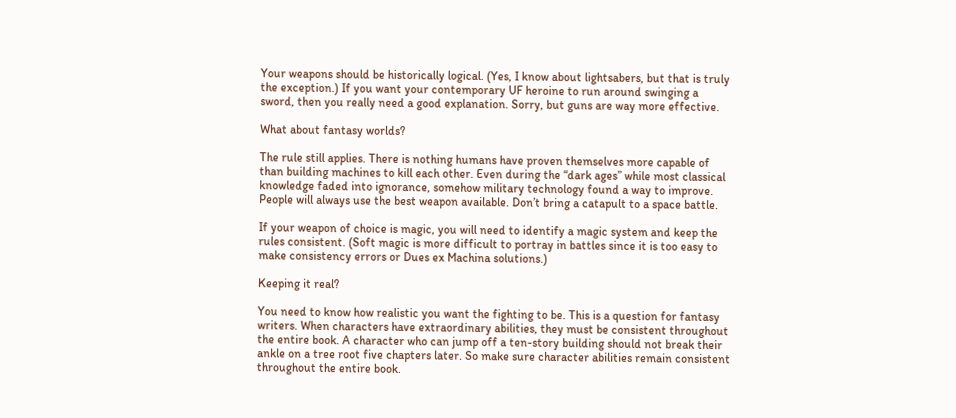Your weapons should be historically logical. (Yes, I know about lightsabers, but that is truly the exception.) If you want your contemporary UF heroine to run around swinging a sword, then you really need a good explanation. Sorry, but guns are way more effective.

What about fantasy worlds?

The rule still applies. There is nothing humans have proven themselves more capable of than building machines to kill each other. Even during the “dark ages” while most classical knowledge faded into ignorance, somehow military technology found a way to improve. People will always use the best weapon available. Don’t bring a catapult to a space battle.

If your weapon of choice is magic, you will need to identify a magic system and keep the rules consistent. (Soft magic is more difficult to portray in battles since it is too easy to make consistency errors or Dues ex Machina solutions.)

Keeping it real?

You need to know how realistic you want the fighting to be. This is a question for fantasy writers. When characters have extraordinary abilities, they must be consistent throughout the entire book. A character who can jump off a ten-story building should not break their ankle on a tree root five chapters later. So make sure character abilities remain consistent throughout the entire book.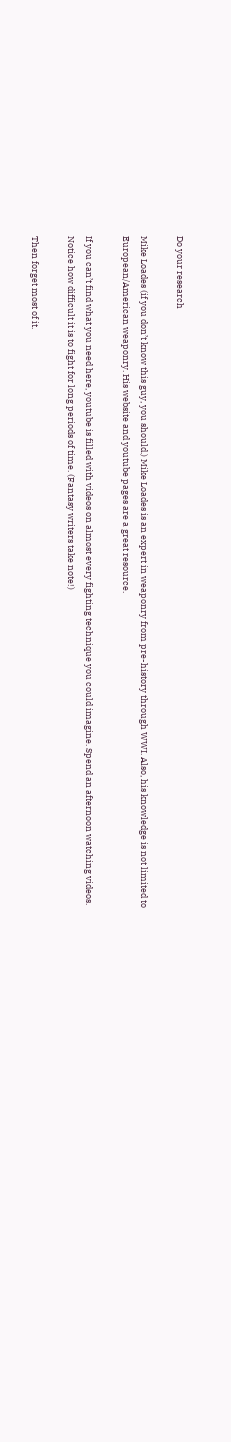Do your research

Mike Loades (if you don’t know this guy, you should.) Mike Loades is an expert in weaponry from pre-history through WWI. Also, his knowledge is not limited to European/American weaponry. His website and youtube pages are a great resource.

If you can’t find what you need here, youtube is filled with videos on almost every fighting technique you could imagine. Spend an afternoon watching videos. Notice how difficult it is to fight for long periods of time. (Fantasy writers take note!)

Then forget most of it.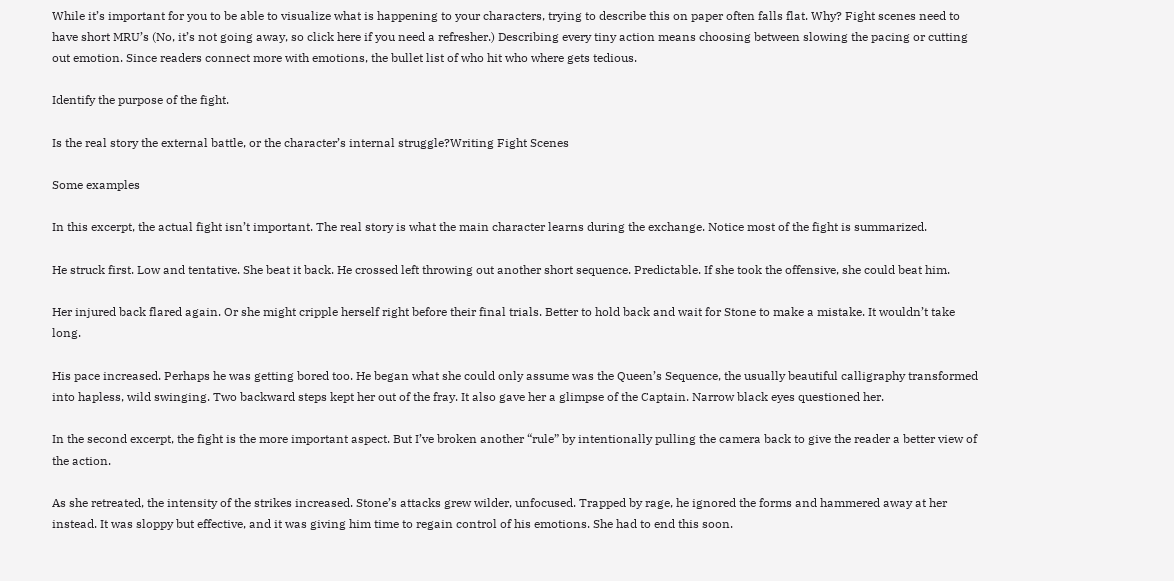While it’s important for you to be able to visualize what is happening to your characters, trying to describe this on paper often falls flat. Why? Fight scenes need to have short MRU’s (No, it’s not going away, so click here if you need a refresher.) Describing every tiny action means choosing between slowing the pacing or cutting out emotion. Since readers connect more with emotions, the bullet list of who hit who where gets tedious.

Identify the purpose of the fight.

Is the real story the external battle, or the character’s internal struggle?Writing Fight Scenes

Some examples

In this excerpt, the actual fight isn’t important. The real story is what the main character learns during the exchange. Notice most of the fight is summarized.

He struck first. Low and tentative. She beat it back. He crossed left throwing out another short sequence. Predictable. If she took the offensive, she could beat him.

Her injured back flared again. Or she might cripple herself right before their final trials. Better to hold back and wait for Stone to make a mistake. It wouldn’t take long.

His pace increased. Perhaps he was getting bored too. He began what she could only assume was the Queen’s Sequence, the usually beautiful calligraphy transformed into hapless, wild swinging. Two backward steps kept her out of the fray. It also gave her a glimpse of the Captain. Narrow black eyes questioned her.

In the second excerpt, the fight is the more important aspect. But I’ve broken another “rule” by intentionally pulling the camera back to give the reader a better view of the action.

As she retreated, the intensity of the strikes increased. Stone’s attacks grew wilder, unfocused. Trapped by rage, he ignored the forms and hammered away at her instead. It was sloppy but effective, and it was giving him time to regain control of his emotions. She had to end this soon.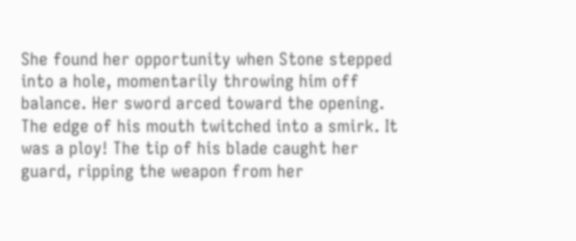She found her opportunity when Stone stepped into a hole, momentarily throwing him off balance. Her sword arced toward the opening. The edge of his mouth twitched into a smirk. It was a ploy! The tip of his blade caught her guard, ripping the weapon from her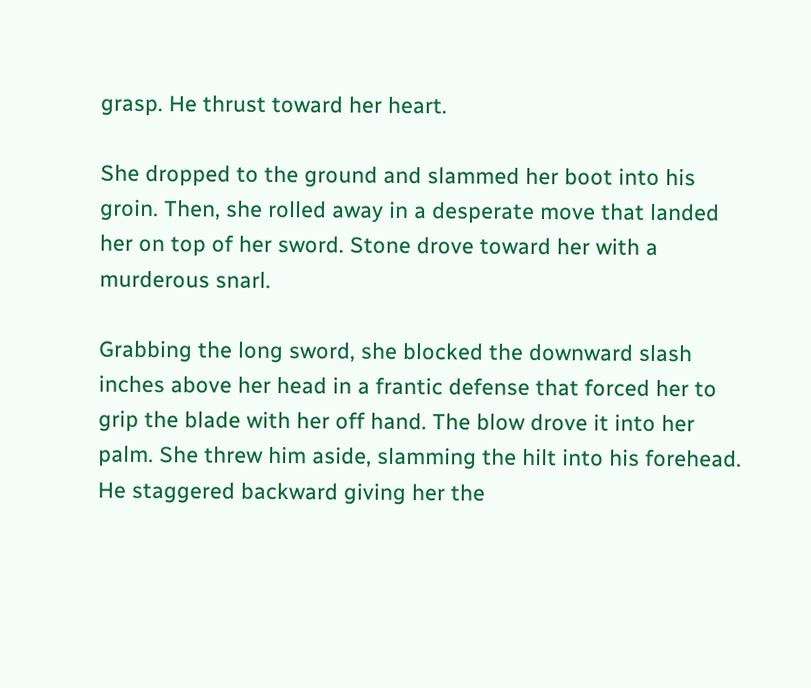grasp. He thrust toward her heart.

She dropped to the ground and slammed her boot into his groin. Then, she rolled away in a desperate move that landed her on top of her sword. Stone drove toward her with a murderous snarl.

Grabbing the long sword, she blocked the downward slash inches above her head in a frantic defense that forced her to grip the blade with her off hand. The blow drove it into her palm. She threw him aside, slamming the hilt into his forehead. He staggered backward giving her the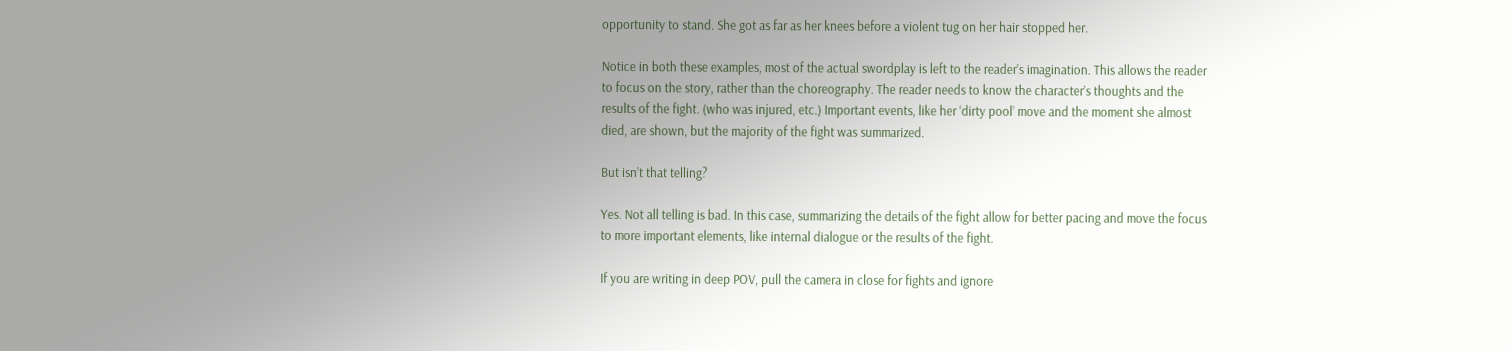opportunity to stand. She got as far as her knees before a violent tug on her hair stopped her.

Notice in both these examples, most of the actual swordplay is left to the reader’s imagination. This allows the reader to focus on the story, rather than the choreography. The reader needs to know the character’s thoughts and the results of the fight. (who was injured, etc.) Important events, like her ‘dirty pool’ move and the moment she almost died, are shown, but the majority of the fight was summarized.

But isn’t that telling?

Yes. Not all telling is bad. In this case, summarizing the details of the fight allow for better pacing and move the focus to more important elements, like internal dialogue or the results of the fight.

If you are writing in deep POV, pull the camera in close for fights and ignore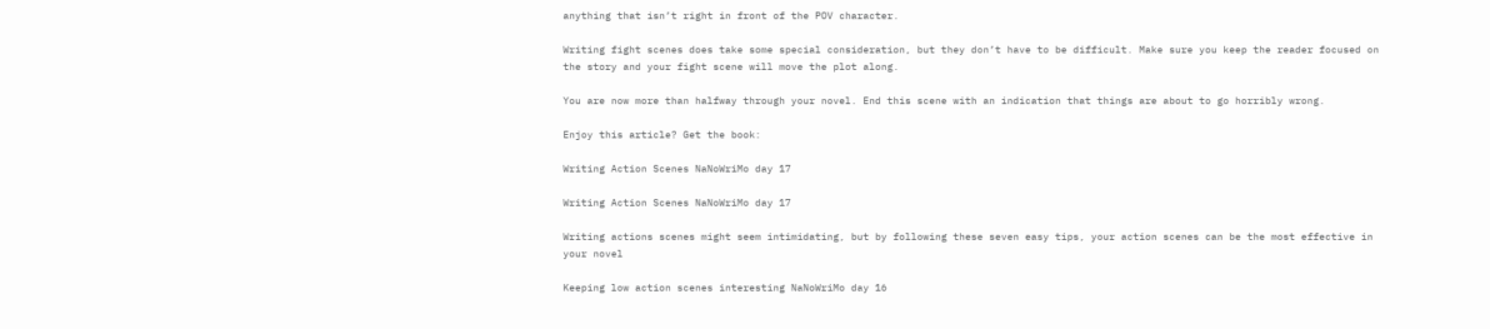anything that isn’t right in front of the POV character.

Writing fight scenes does take some special consideration, but they don’t have to be difficult. Make sure you keep the reader focused on the story and your fight scene will move the plot along.

You are now more than halfway through your novel. End this scene with an indication that things are about to go horribly wrong.

Enjoy this article? Get the book:

Writing Action Scenes NaNoWriMo day 17

Writing Action Scenes NaNoWriMo day 17

Writing actions scenes might seem intimidating, but by following these seven easy tips, your action scenes can be the most effective in your novel

Keeping low action scenes interesting NaNoWriMo day 16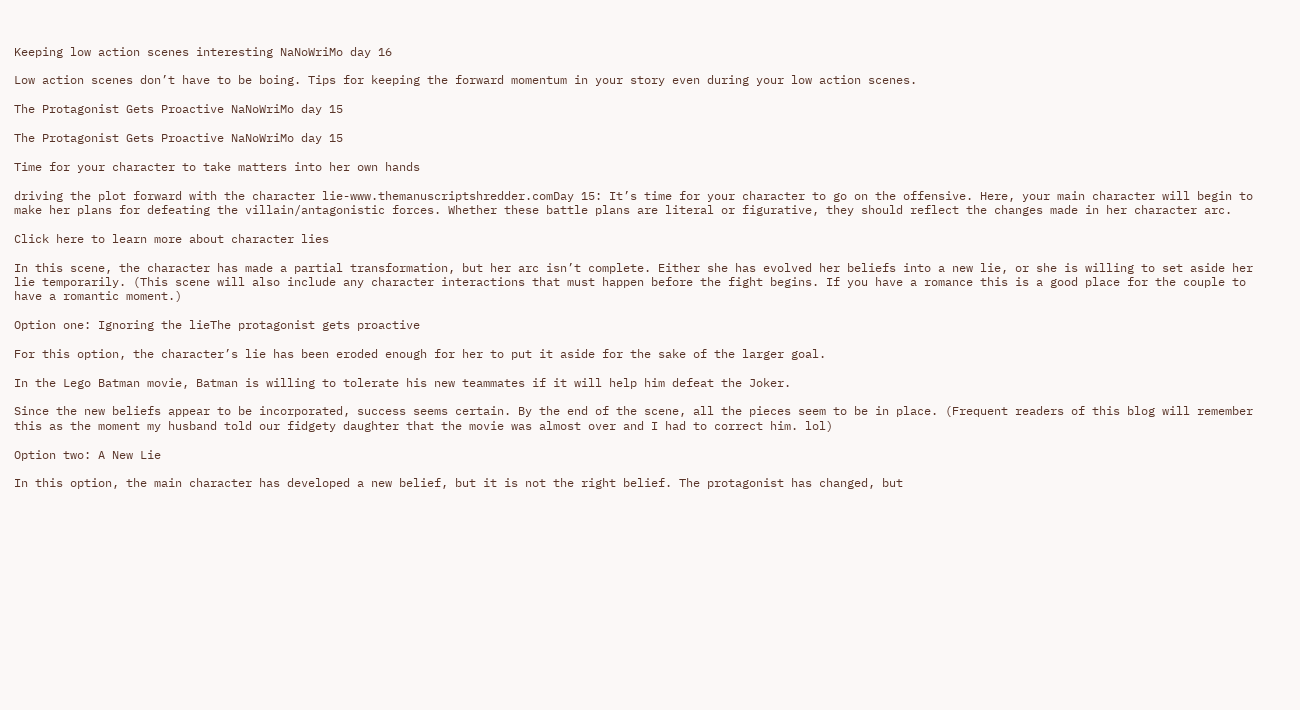Keeping low action scenes interesting NaNoWriMo day 16

Low action scenes don’t have to be boing. Tips for keeping the forward momentum in your story even during your low action scenes.

The Protagonist Gets Proactive NaNoWriMo day 15

The Protagonist Gets Proactive NaNoWriMo day 15

Time for your character to take matters into her own hands

driving the plot forward with the character lie-www.themanuscriptshredder.comDay 15: It’s time for your character to go on the offensive. Here, your main character will begin to make her plans for defeating the villain/antagonistic forces. Whether these battle plans are literal or figurative, they should reflect the changes made in her character arc.

Click here to learn more about character lies

In this scene, the character has made a partial transformation, but her arc isn’t complete. Either she has evolved her beliefs into a new lie, or she is willing to set aside her lie temporarily. (This scene will also include any character interactions that must happen before the fight begins. If you have a romance this is a good place for the couple to have a romantic moment.)

Option one: Ignoring the lieThe protagonist gets proactive

For this option, the character’s lie has been eroded enough for her to put it aside for the sake of the larger goal.

In the Lego Batman movie, Batman is willing to tolerate his new teammates if it will help him defeat the Joker.

Since the new beliefs appear to be incorporated, success seems certain. By the end of the scene, all the pieces seem to be in place. (Frequent readers of this blog will remember this as the moment my husband told our fidgety daughter that the movie was almost over and I had to correct him. lol)

Option two: A New Lie

In this option, the main character has developed a new belief, but it is not the right belief. The protagonist has changed, but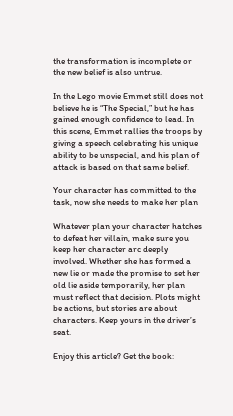the transformation is incomplete or the new belief is also untrue.

In the Lego movie Emmet still does not believe he is “The Special,” but he has gained enough confidence to lead. In this scene, Emmet rallies the troops by giving a speech celebrating his unique ability to be unspecial, and his plan of attack is based on that same belief.

Your character has committed to the task, now she needs to make her plan

Whatever plan your character hatches to defeat her villain, make sure you keep her character arc deeply involved. Whether she has formed a new lie or made the promise to set her old lie aside temporarily, her plan must reflect that decision. Plots might be actions, but stories are about characters. Keep yours in the driver’s seat.

Enjoy this article? Get the book: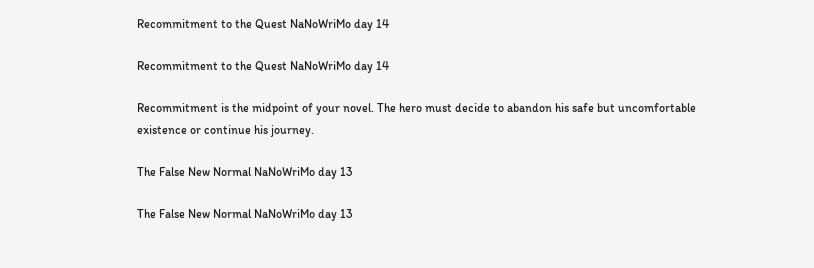Recommitment to the Quest NaNoWriMo day 14

Recommitment to the Quest NaNoWriMo day 14

Recommitment is the midpoint of your novel. The hero must decide to abandon his safe but uncomfortable existence or continue his journey.

The False New Normal NaNoWriMo day 13

The False New Normal NaNoWriMo day 13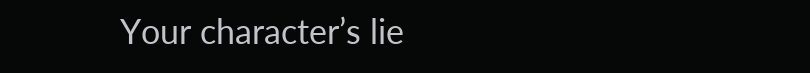Your character’s lie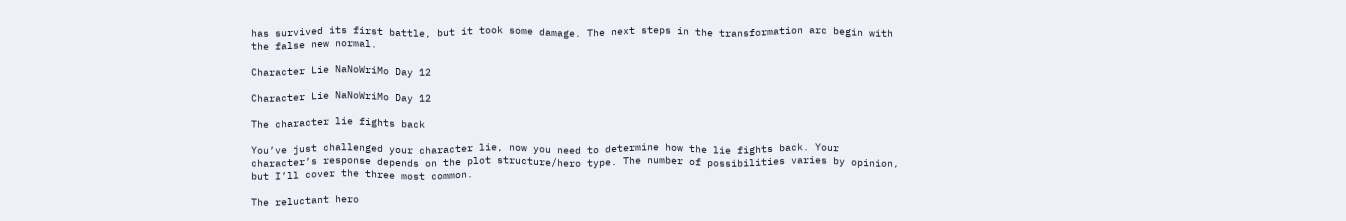has survived its first battle, but it took some damage. The next steps in the transformation arc begin with the false new normal.

Character Lie NaNoWriMo Day 12

Character Lie NaNoWriMo Day 12

The character lie fights back

You’ve just challenged your character lie, now you need to determine how the lie fights back. Your character’s response depends on the plot structure/hero type. The number of possibilities varies by opinion, but I’ll cover the three most common.

The reluctant hero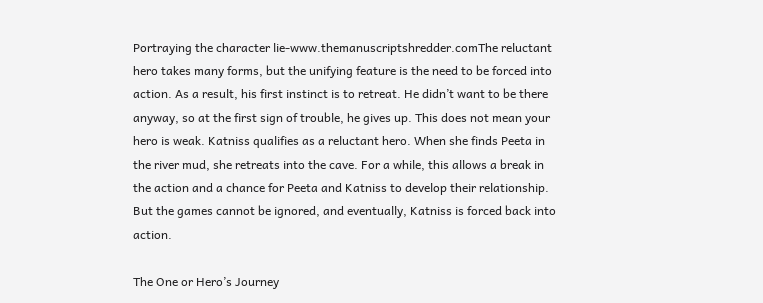Portraying the character lie-www.themanuscriptshredder.comThe reluctant hero takes many forms, but the unifying feature is the need to be forced into action. As a result, his first instinct is to retreat. He didn’t want to be there anyway, so at the first sign of trouble, he gives up. This does not mean your hero is weak. Katniss qualifies as a reluctant hero. When she finds Peeta in the river mud, she retreats into the cave. For a while, this allows a break in the action and a chance for Peeta and Katniss to develop their relationship. But the games cannot be ignored, and eventually, Katniss is forced back into action.

The One or Hero’s Journey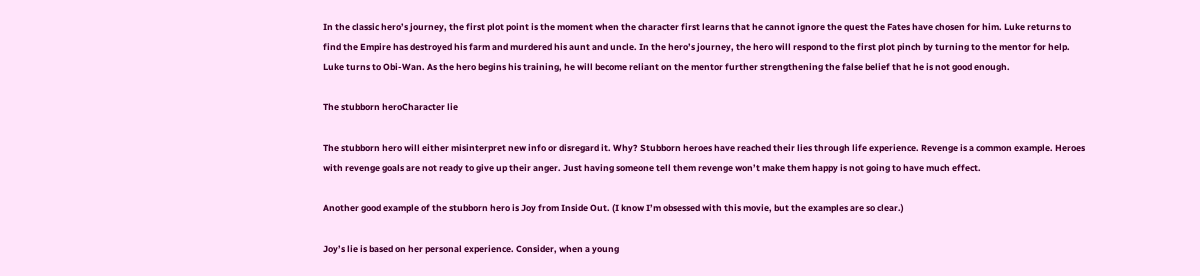In the classic hero’s journey, the first plot point is the moment when the character first learns that he cannot ignore the quest the Fates have chosen for him. Luke returns to find the Empire has destroyed his farm and murdered his aunt and uncle. In the hero’s journey, the hero will respond to the first plot pinch by turning to the mentor for help. Luke turns to Obi-Wan. As the hero begins his training, he will become reliant on the mentor further strengthening the false belief that he is not good enough.

The stubborn heroCharacter lie

The stubborn hero will either misinterpret new info or disregard it. Why? Stubborn heroes have reached their lies through life experience. Revenge is a common example. Heroes with revenge goals are not ready to give up their anger. Just having someone tell them revenge won’t make them happy is not going to have much effect.

Another good example of the stubborn hero is Joy from Inside Out. (I know I’m obsessed with this movie, but the examples are so clear.)

Joy’s lie is based on her personal experience. Consider, when a young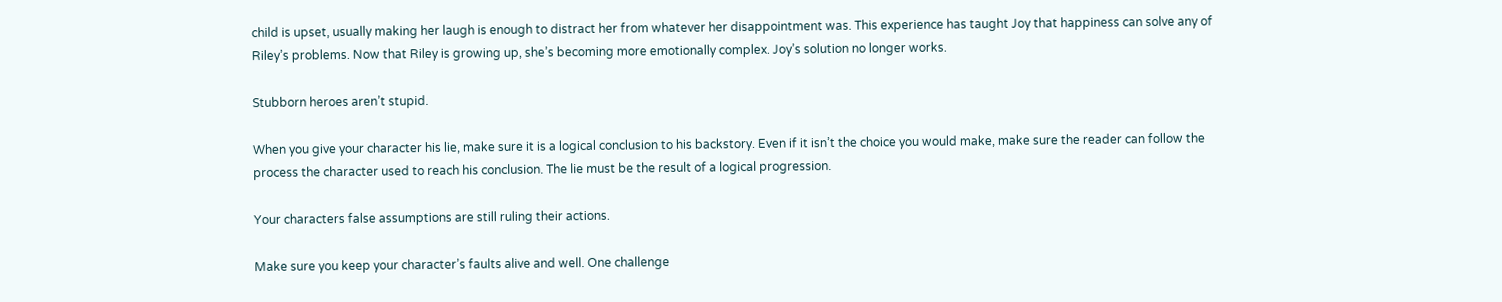child is upset, usually making her laugh is enough to distract her from whatever her disappointment was. This experience has taught Joy that happiness can solve any of Riley’s problems. Now that Riley is growing up, she’s becoming more emotionally complex. Joy’s solution no longer works.

Stubborn heroes aren’t stupid.

When you give your character his lie, make sure it is a logical conclusion to his backstory. Even if it isn’t the choice you would make, make sure the reader can follow the process the character used to reach his conclusion. The lie must be the result of a logical progression.

Your characters false assumptions are still ruling their actions.

Make sure you keep your character’s faults alive and well. One challenge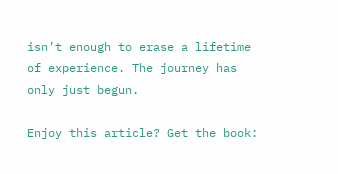isn’t enough to erase a lifetime of experience. The journey has only just begun.

Enjoy this article? Get the book: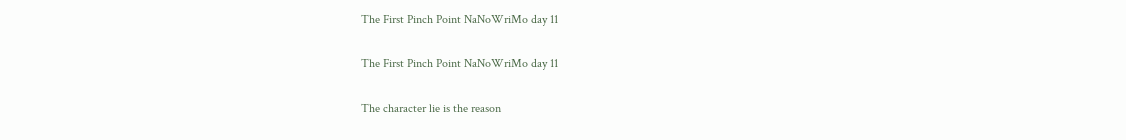The First Pinch Point NaNoWriMo day 11

The First Pinch Point NaNoWriMo day 11

The character lie is the reason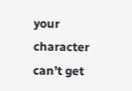your character can’t get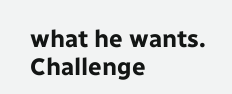what he wants. Challenge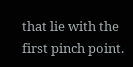that lie with the first pinch point.